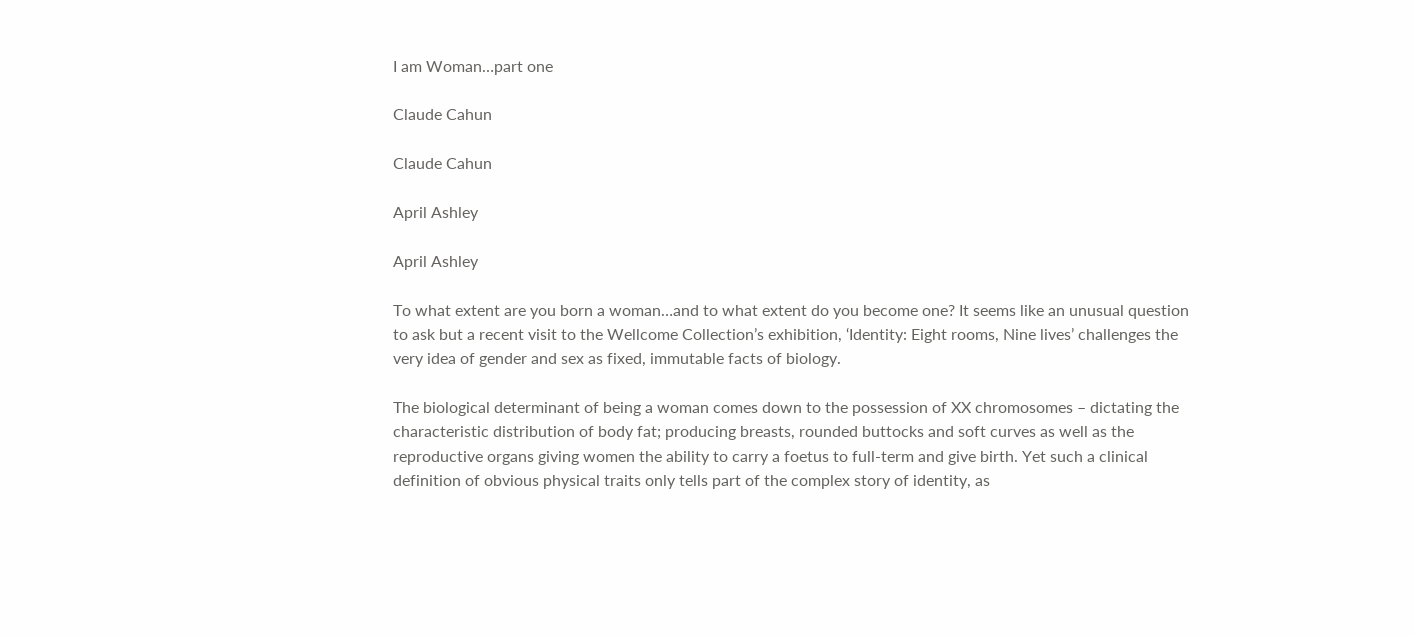I am Woman…part one

Claude Cahun

Claude Cahun

April Ashley

April Ashley

To what extent are you born a woman…and to what extent do you become one? It seems like an unusual question to ask but a recent visit to the Wellcome Collection’s exhibition, ‘Identity: Eight rooms, Nine lives’ challenges the very idea of gender and sex as fixed, immutable facts of biology.

The biological determinant of being a woman comes down to the possession of XX chromosomes – dictating the characteristic distribution of body fat; producing breasts, rounded buttocks and soft curves as well as the reproductive organs giving women the ability to carry a foetus to full-term and give birth. Yet such a clinical definition of obvious physical traits only tells part of the complex story of identity, as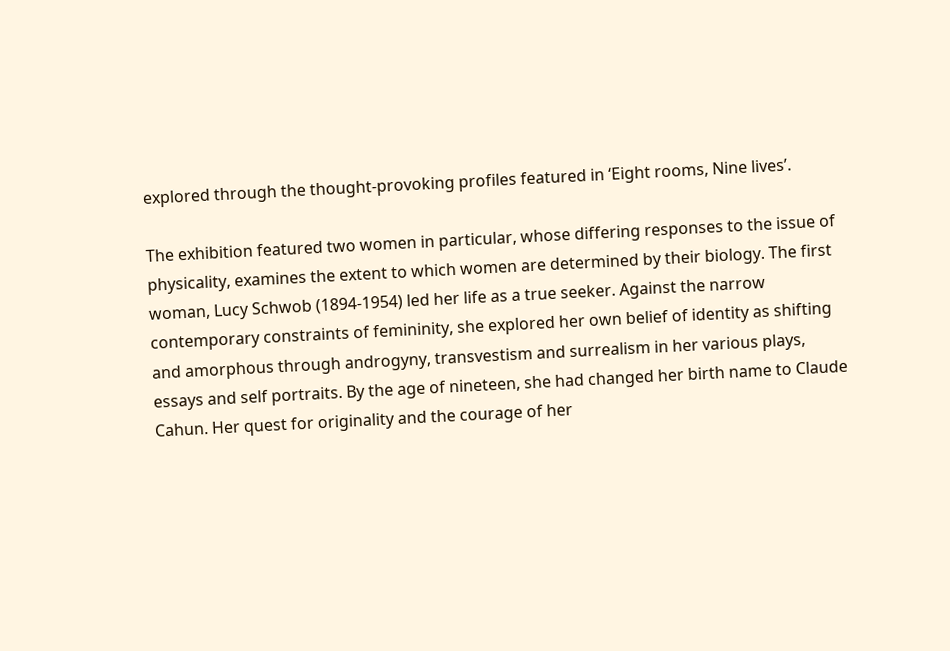explored through the thought-provoking profiles featured in ‘Eight rooms, Nine lives’.

The exhibition featured two women in particular, whose differing responses to the issue of physicality, examines the extent to which women are determined by their biology. The first woman, Lucy Schwob (1894-1954) led her life as a true seeker. Against the narrow contemporary constraints of femininity, she explored her own belief of identity as shifting and amorphous through androgyny, transvestism and surrealism in her various plays, essays and self portraits. By the age of nineteen, she had changed her birth name to Claude Cahun. Her quest for originality and the courage of her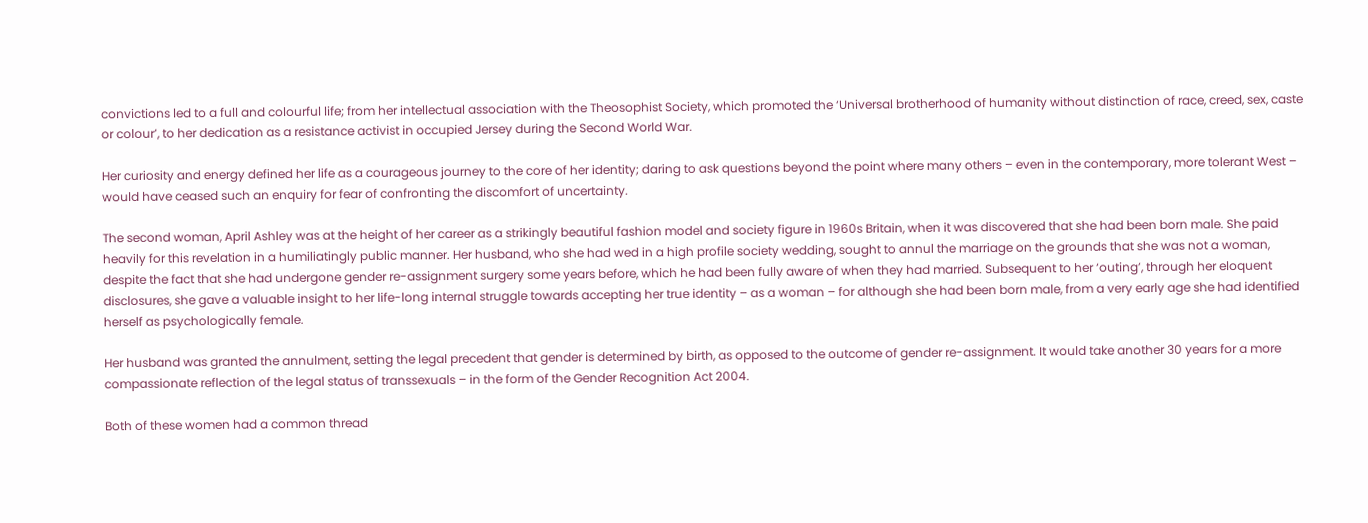convictions led to a full and colourful life; from her intellectual association with the Theosophist Society, which promoted the ‘Universal brotherhood of humanity without distinction of race, creed, sex, caste or colour’, to her dedication as a resistance activist in occupied Jersey during the Second World War.

Her curiosity and energy defined her life as a courageous journey to the core of her identity; daring to ask questions beyond the point where many others – even in the contemporary, more tolerant West – would have ceased such an enquiry for fear of confronting the discomfort of uncertainty.

The second woman, April Ashley was at the height of her career as a strikingly beautiful fashion model and society figure in 1960s Britain, when it was discovered that she had been born male. She paid heavily for this revelation in a humiliatingly public manner. Her husband, who she had wed in a high profile society wedding, sought to annul the marriage on the grounds that she was not a woman, despite the fact that she had undergone gender re-assignment surgery some years before, which he had been fully aware of when they had married. Subsequent to her ‘outing’, through her eloquent disclosures, she gave a valuable insight to her life-long internal struggle towards accepting her true identity – as a woman – for although she had been born male, from a very early age she had identified herself as psychologically female.

Her husband was granted the annulment, setting the legal precedent that gender is determined by birth, as opposed to the outcome of gender re-assignment. It would take another 30 years for a more compassionate reflection of the legal status of transsexuals – in the form of the Gender Recognition Act 2004.

Both of these women had a common thread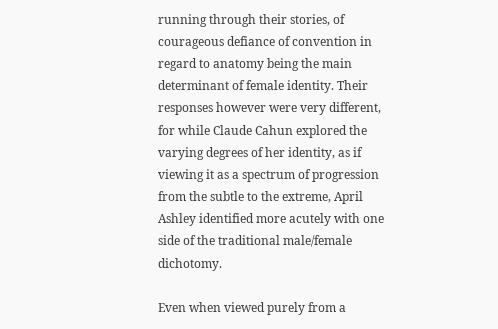running through their stories, of courageous defiance of convention in regard to anatomy being the main determinant of female identity. Their responses however were very different, for while Claude Cahun explored the varying degrees of her identity, as if viewing it as a spectrum of progression from the subtle to the extreme, April Ashley identified more acutely with one side of the traditional male/female dichotomy.

Even when viewed purely from a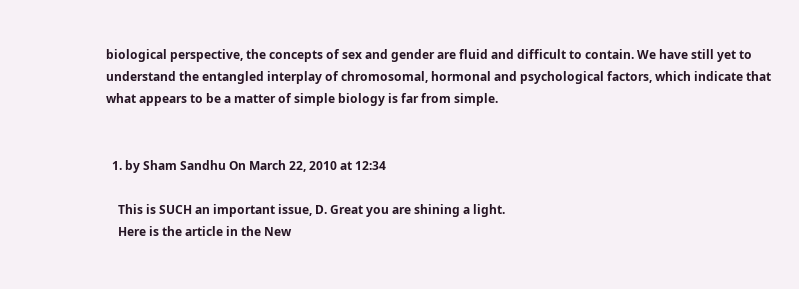biological perspective, the concepts of sex and gender are fluid and difficult to contain. We have still yet to understand the entangled interplay of chromosomal, hormonal and psychological factors, which indicate that what appears to be a matter of simple biology is far from simple.


  1. by Sham Sandhu On March 22, 2010 at 12:34

    This is SUCH an important issue, D. Great you are shining a light.
    Here is the article in the New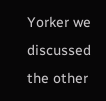Yorker we discussed the other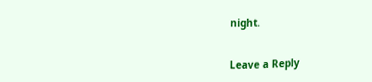night.


Leave a Reply